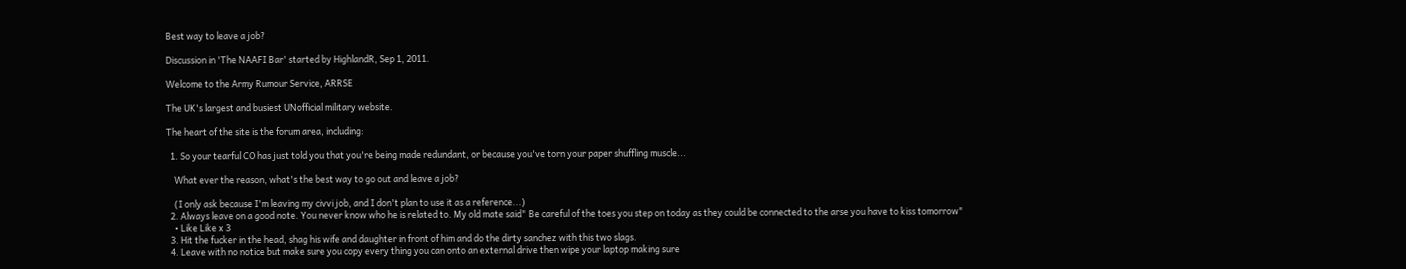Best way to leave a job?

Discussion in 'The NAAFI Bar' started by HighlandR, Sep 1, 2011.

Welcome to the Army Rumour Service, ARRSE

The UK's largest and busiest UNofficial military website.

The heart of the site is the forum area, including:

  1. So your tearful CO has just told you that you're being made redundant, or because you've torn your paper shuffling muscle...

    What ever the reason, what's the best way to go out and leave a job?

    (I only ask because I'm leaving my civvi job, and I don't plan to use it as a reference...)
  2. Always leave on a good note. You never know who he is related to. My old mate said" Be careful of the toes you step on today as they could be connected to the arse you have to kiss tomorrow"
    • Like Like x 3
  3. Hit the fucker in the head, shag his wife and daughter in front of him and do the dirty sanchez with this two slags.
  4. Leave with no notice but make sure you copy every thing you can onto an external drive then wipe your laptop making sure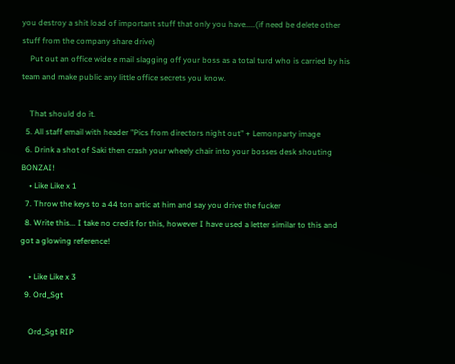you destroy a shit load of important stuff that only you have.....(if need be delete other stuff from the company share drive)
    Put out an office wide e mail slagging off your boss as a total turd who is carried by his team and make public any little office secrets you know.

    That should do it.
  5. All staff email with header "Pics from directors night out" + Lemonparty image
  6. Drink a shot of Saki then crash your wheely chair into your bosses desk shouting BONZAI!
    • Like Like x 1
  7. Throw the keys to a 44 ton artic at him and say you drive the fucker
  8. Write this... I take no credit for this, however I have used a letter similar to this and got a glowing reference!

    • Like Like x 3
  9. Ord_Sgt

    Ord_Sgt RIP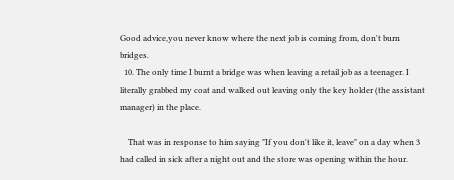Good advice,you never know where the next job is coming from, don't burn bridges.
  10. The only time I burnt a bridge was when leaving a retail job as a teenager. I literally grabbed my coat and walked out leaving only the key holder (the assistant manager) in the place.

    That was in response to him saying "If you don't like it, leave" on a day when 3 had called in sick after a night out and the store was opening within the hour.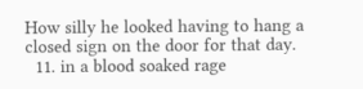How silly he looked having to hang a closed sign on the door for that day.
  11. in a blood soaked rage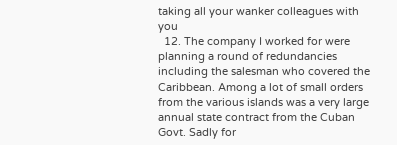taking all your wanker colleagues with you
  12. The company I worked for were planning a round of redundancies including the salesman who covered the Caribbean. Among a lot of small orders from the various islands was a very large annual state contract from the Cuban Govt. Sadly for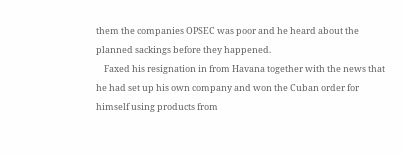them the companies OPSEC was poor and he heard about the planned sackings before they happened.
    Faxed his resignation in from Havana together with the news that he had set up his own company and won the Cuban order for himself using products from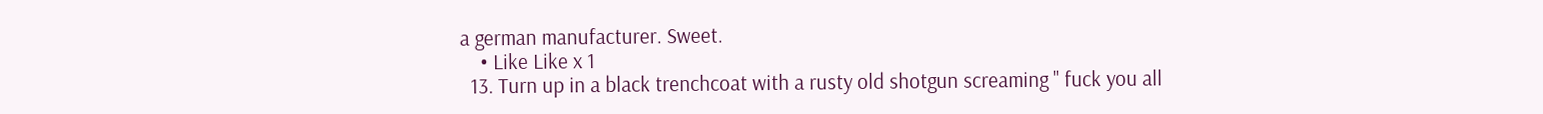a german manufacturer. Sweet.
    • Like Like x 1
  13. Turn up in a black trenchcoat with a rusty old shotgun screaming " fuck you all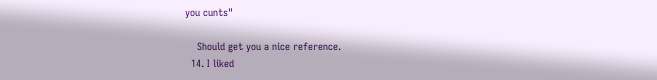you cunts"

    Should get you a nice reference.
  14. I liked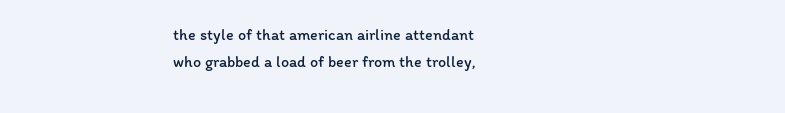the style of that american airline attendant who grabbed a load of beer from the trolley,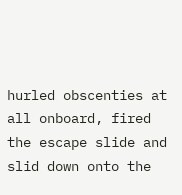hurled obscenties at all onboard, fired the escape slide and slid down onto the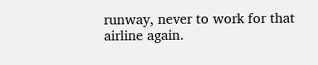runway, never to work for that airline again.